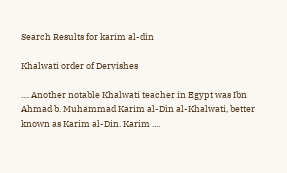Search Results for karim al-din

Khalwati order of Dervishes

.... Another notable Khalwati teacher in Egypt was Ibn Ahmad b. Muhammad Karim al-Din al-Khalwati, better known as Karim al-Din. Karim ....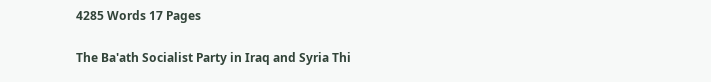4285 Words 17 Pages

The Ba'ath Socialist Party in Iraq and Syria Thi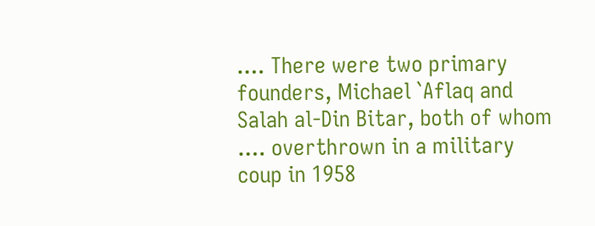.... There were two primary founders, Michael `Aflaq and Salah al-Din Bitar, both of whom .... overthrown in a military coup in 1958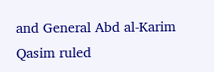and General Abd al-Karim Qasim ruled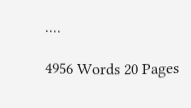....

4956 Words 20 Pages